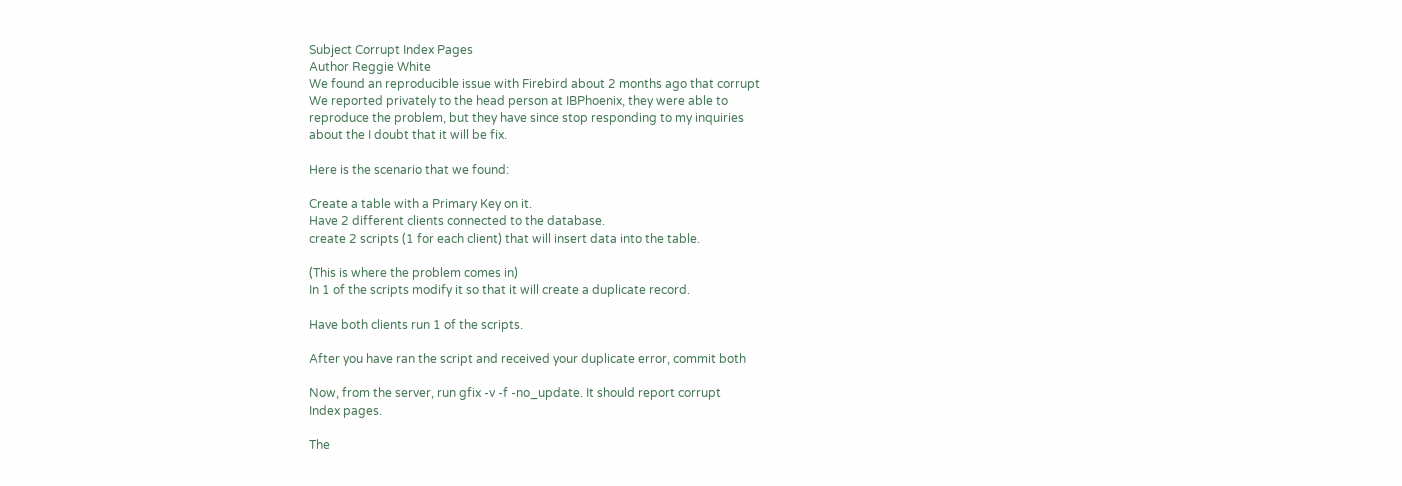Subject Corrupt Index Pages
Author Reggie White
We found an reproducible issue with Firebird about 2 months ago that corrupt
We reported privately to the head person at IBPhoenix, they were able to
reproduce the problem, but they have since stop responding to my inquiries
about the I doubt that it will be fix.

Here is the scenario that we found:

Create a table with a Primary Key on it.
Have 2 different clients connected to the database.
create 2 scripts (1 for each client) that will insert data into the table.

(This is where the problem comes in)
In 1 of the scripts modify it so that it will create a duplicate record.

Have both clients run 1 of the scripts.

After you have ran the script and received your duplicate error, commit both

Now, from the server, run gfix -v -f -no_update. It should report corrupt
Index pages.

The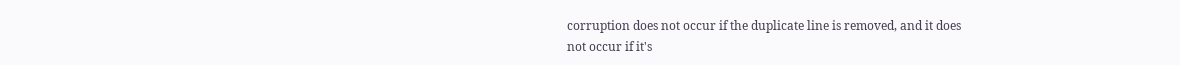corruption does not occur if the duplicate line is removed, and it does
not occur if it's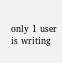only 1 user is writing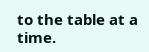to the table at a time.